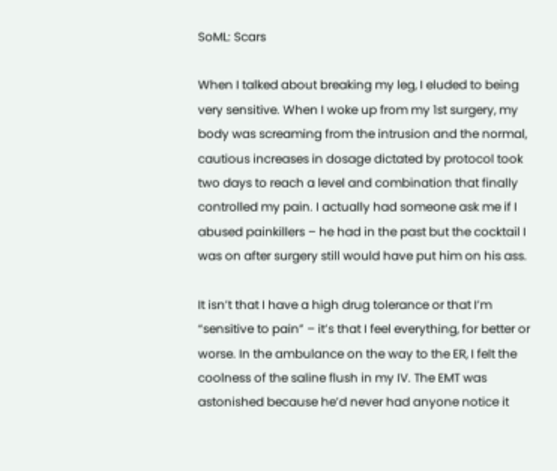SoML: Scars

When I talked about breaking my leg, I eluded to being very sensitive. When I woke up from my 1st surgery, my body was screaming from the intrusion and the normal, cautious increases in dosage dictated by protocol took two days to reach a level and combination that finally controlled my pain. I actually had someone ask me if I abused painkillers – he had in the past but the cocktail I was on after surgery still would have put him on his ass.

It isn’t that I have a high drug tolerance or that I’m “sensitive to pain” – it’s that I feel everything, for better or worse. In the ambulance on the way to the ER, I felt the coolness of the saline flush in my IV. The EMT was astonished because he’d never had anyone notice it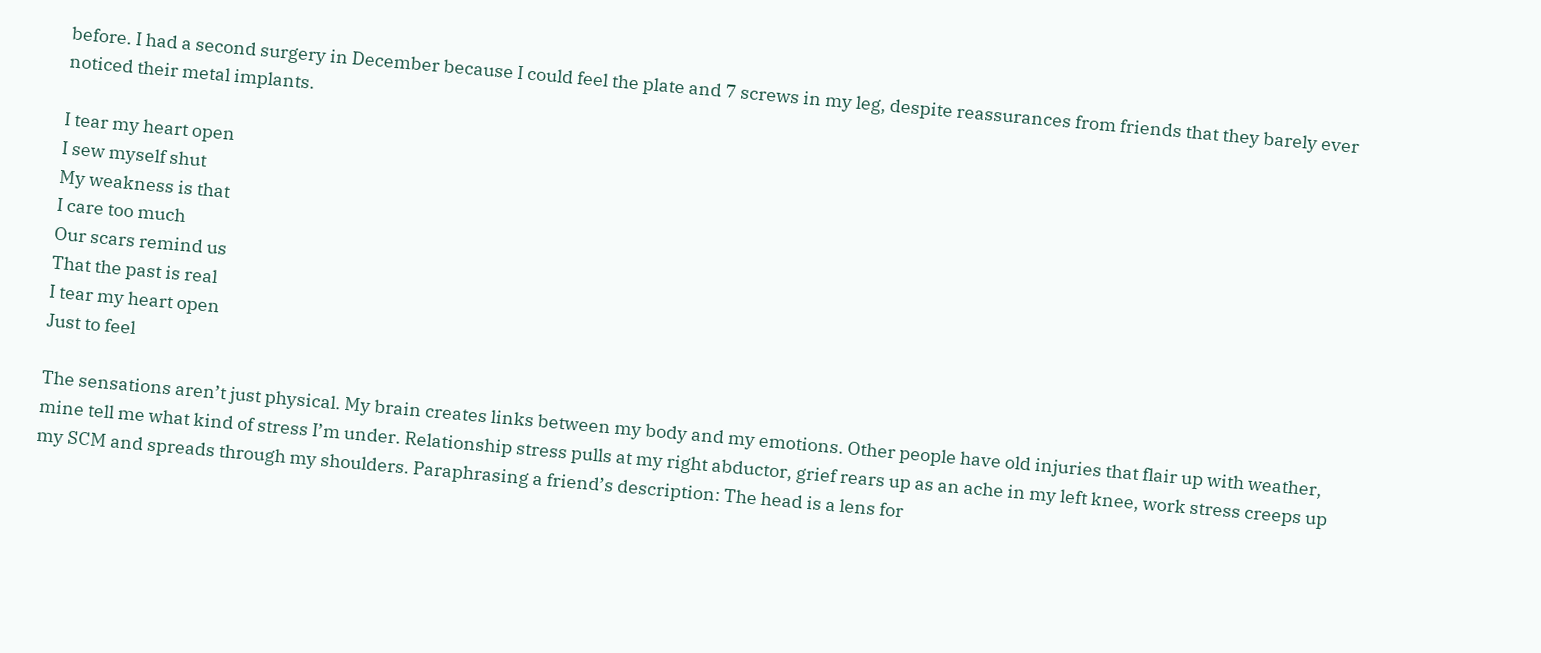before. I had a second surgery in December because I could feel the plate and 7 screws in my leg, despite reassurances from friends that they barely ever noticed their metal implants.

I tear my heart open
I sew myself shut
My weakness is that
I care too much
Our scars remind us
That the past is real
I tear my heart open
Just to feel

The sensations aren’t just physical. My brain creates links between my body and my emotions. Other people have old injuries that flair up with weather, mine tell me what kind of stress I’m under. Relationship stress pulls at my right abductor, grief rears up as an ache in my left knee, work stress creeps up my SCM and spreads through my shoulders. Paraphrasing a friend’s description: The head is a lens for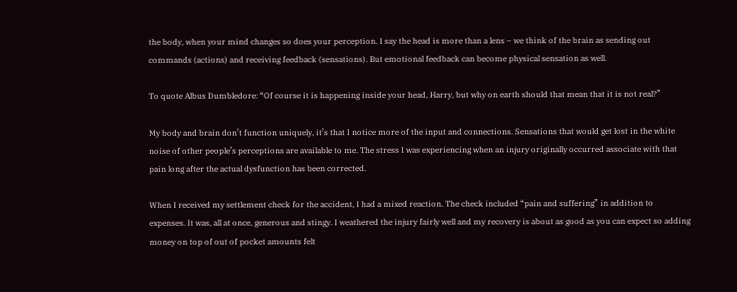the body, when your mind changes so does your perception. I say the head is more than a lens – we think of the brain as sending out commands (actions) and receiving feedback (sensations). But emotional feedback can become physical sensation as well.

To quote Albus Dumbledore: “Of course it is happening inside your head, Harry, but why on earth should that mean that it is not real?”

My body and brain don’t function uniquely, it’s that I notice more of the input and connections. Sensations that would get lost in the white noise of other people’s perceptions are available to me. The stress I was experiencing when an injury originally occurred associate with that pain long after the actual dysfunction has been corrected.

When I received my settlement check for the accident, I had a mixed reaction. The check included “pain and suffering” in addition to expenses. It was, all at once, generous and stingy. I weathered the injury fairly well and my recovery is about as good as you can expect so adding money on top of out of pocket amounts felt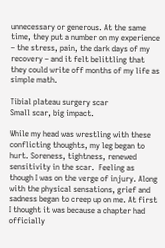unnecessary or generous. At the same time, they put a number on my experience – the stress, pain, the dark days of my recovery – and it felt belittling that they could write off months of my life as simple math.

Tibial plateau surgery scar
Small scar, big impact.

While my head was wrestling with these conflicting thoughts, my leg began to hurt. Soreness, tightness, renewed sensitivity in the scar.  Feeling as though I was on the verge of injury. Along with the physical sensations, grief and sadness began to creep up on me. At first I thought it was because a chapter had officially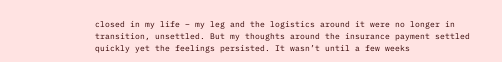closed in my life – my leg and the logistics around it were no longer in transition, unsettled. But my thoughts around the insurance payment settled quickly yet the feelings persisted. It wasn’t until a few weeks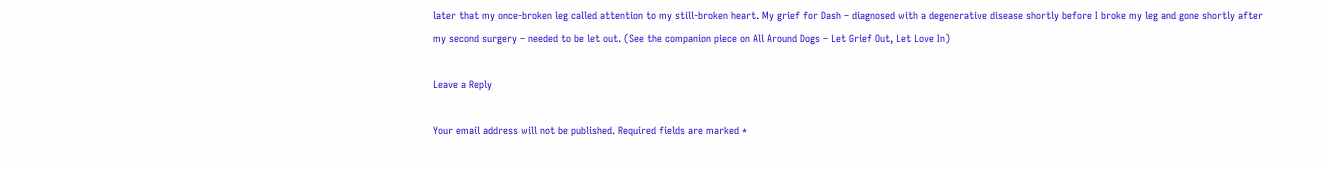later that my once-broken leg called attention to my still-broken heart. My grief for Dash – diagnosed with a degenerative disease shortly before I broke my leg and gone shortly after my second surgery – needed to be let out. (See the companion piece on All Around Dogs – Let Grief Out, Let Love In)

Leave a Reply

Your email address will not be published. Required fields are marked *